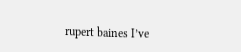rupert baines I’ve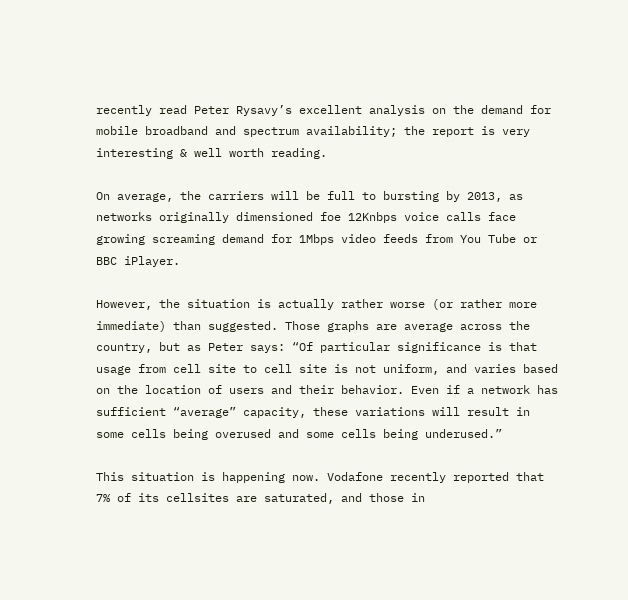recently read Peter Rysavy’s excellent analysis on the demand for mobile broadband and spectrum availability; the report is very interesting & well worth reading.

On average, the carriers will be full to bursting by 2013, as networks originally dimensioned foe 12Knbps voice calls face growing screaming demand for 1Mbps video feeds from You Tube or BBC iPlayer.

However, the situation is actually rather worse (or rather more immediate) than suggested. Those graphs are average across the country, but as Peter says: “Of particular significance is that usage from cell site to cell site is not uniform, and varies based on the location of users and their behavior. Even if a network has sufficient “average” capacity, these variations will result in some cells being overused and some cells being underused.”

This situation is happening now. Vodafone recently reported that 7% of its cellsites are saturated, and those in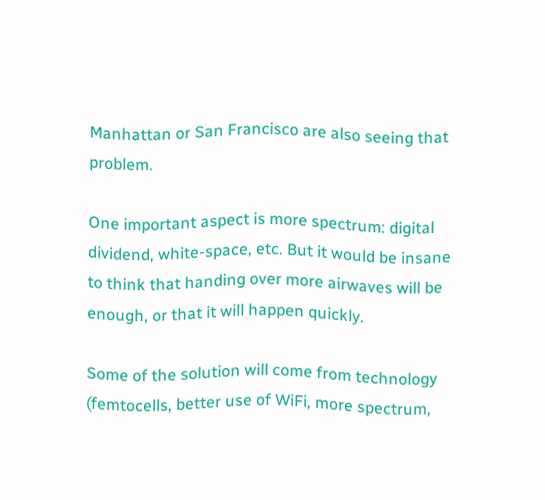Manhattan or San Francisco are also seeing that problem.

One important aspect is more spectrum: digital dividend, white-space, etc. But it would be insane to think that handing over more airwaves will be enough, or that it will happen quickly.

Some of the solution will come from technology (femtocells, better use of WiFi, more spectrum,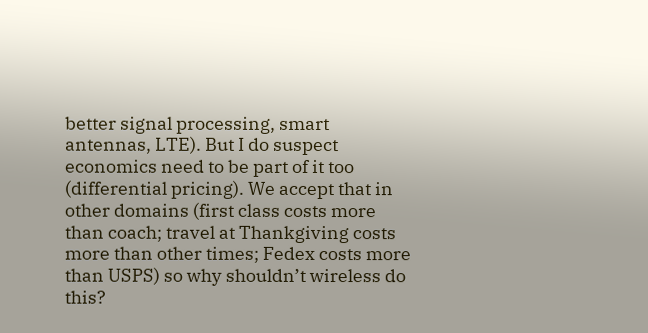better signal processing, smart antennas, LTE). But I do suspect economics need to be part of it too (differential pricing). We accept that in other domains (first class costs more than coach; travel at Thankgiving costs more than other times; Fedex costs more than USPS) so why shouldn’t wireless do this?